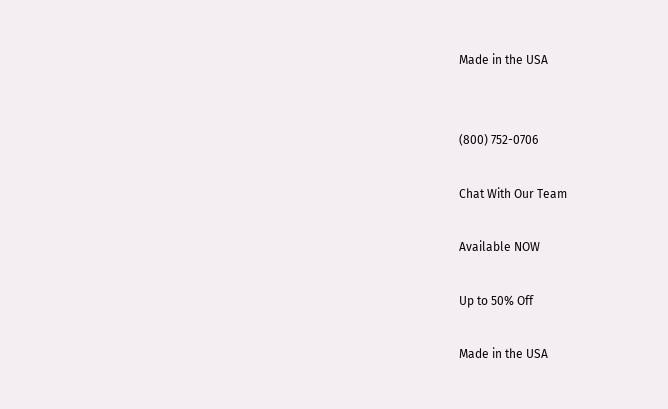Made in the USA


(800) 752-0706

Chat With Our Team

Available NOW

Up to 50% Off

Made in the USA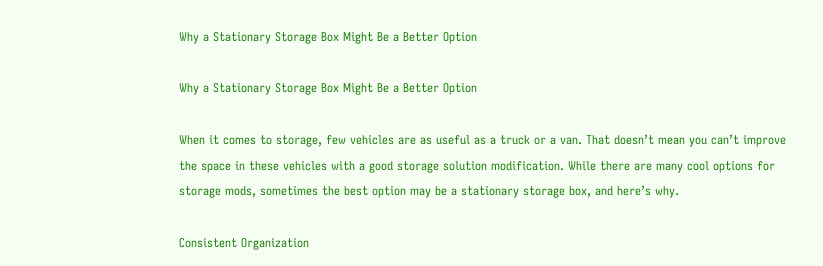Why a Stationary Storage Box Might Be a Better Option

Why a Stationary Storage Box Might Be a Better Option

When it comes to storage, few vehicles are as useful as a truck or a van. That doesn’t mean you can’t improve the space in these vehicles with a good storage solution modification. While there are many cool options for storage mods, sometimes the best option may be a stationary storage box, and here’s why.

Consistent Organization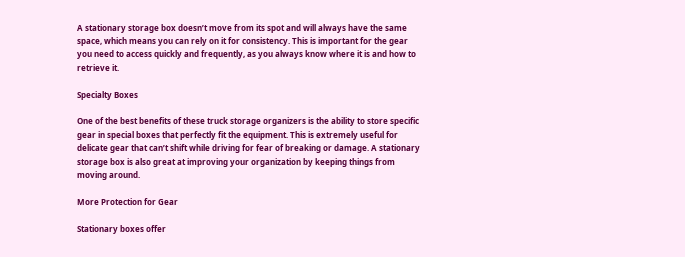A stationary storage box doesn’t move from its spot and will always have the same space, which means you can rely on it for consistency. This is important for the gear you need to access quickly and frequently, as you always know where it is and how to retrieve it.

Specialty Boxes

One of the best benefits of these truck storage organizers is the ability to store specific gear in special boxes that perfectly fit the equipment. This is extremely useful for delicate gear that can’t shift while driving for fear of breaking or damage. A stationary storage box is also great at improving your organization by keeping things from moving around.

More Protection for Gear

Stationary boxes offer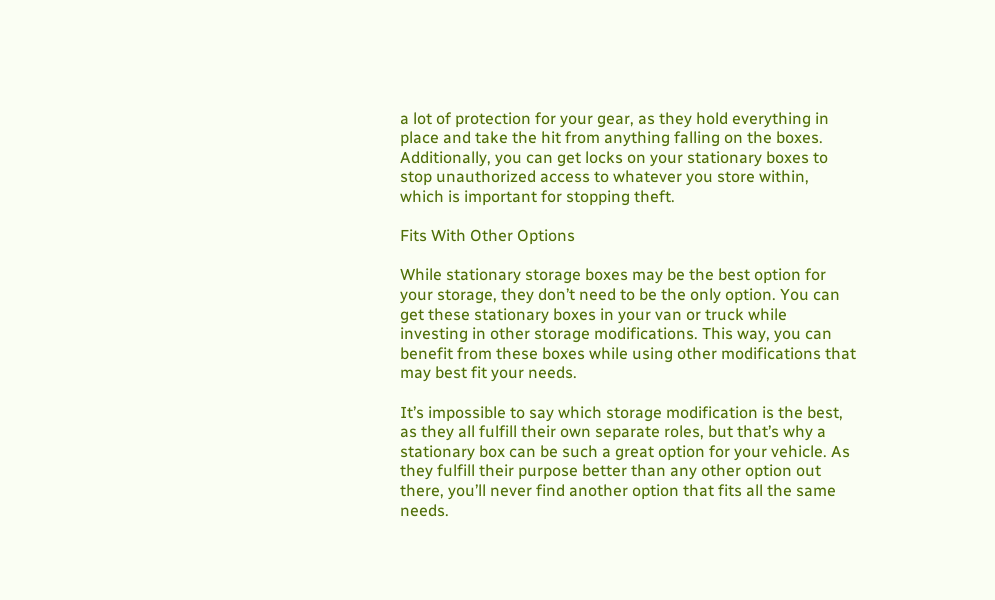a lot of protection for your gear, as they hold everything in place and take the hit from anything falling on the boxes. Additionally, you can get locks on your stationary boxes to stop unauthorized access to whatever you store within, which is important for stopping theft.

Fits With Other Options

While stationary storage boxes may be the best option for your storage, they don’t need to be the only option. You can get these stationary boxes in your van or truck while investing in other storage modifications. This way, you can benefit from these boxes while using other modifications that may best fit your needs.

It’s impossible to say which storage modification is the best, as they all fulfill their own separate roles, but that’s why a stationary box can be such a great option for your vehicle. As they fulfill their purpose better than any other option out there, you’ll never find another option that fits all the same needs.